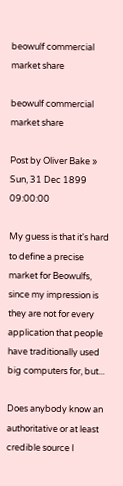beowulf commercial market share

beowulf commercial market share

Post by Oliver Bake » Sun, 31 Dec 1899 09:00:00

My guess is that it's hard to define a precise market for Beowulfs,
since my impression is they are not for every application that people
have traditionally used big computers for, but...

Does anybody know an authoritative or at least credible source I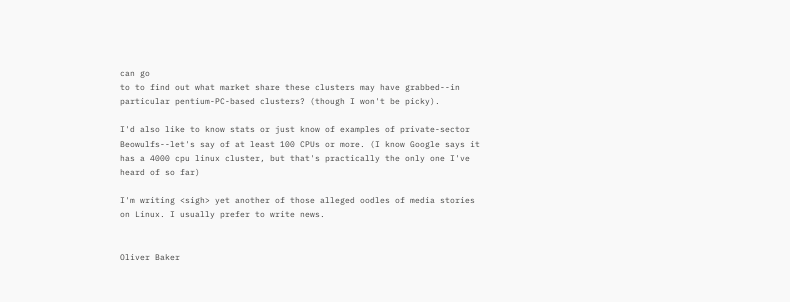can go
to to find out what market share these clusters may have grabbed--in
particular pentium-PC-based clusters? (though I won't be picky).

I'd also like to know stats or just know of examples of private-sector
Beowulfs--let's say of at least 100 CPUs or more. (I know Google says it
has a 4000 cpu linux cluster, but that's practically the only one I've
heard of so far)

I'm writing <sigh> yet another of those alleged oodles of media stories
on Linux. I usually prefer to write news.


Oliver Baker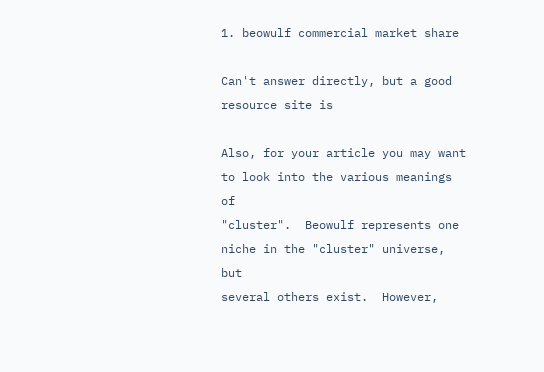1. beowulf commercial market share

Can't answer directly, but a good resource site is

Also, for your article you may want to look into the various meanings of
"cluster".  Beowulf represents one niche in the "cluster" universe, but
several others exist.  However,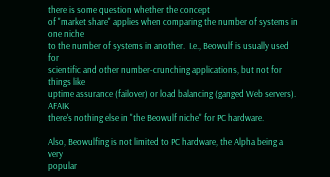there is some question whether the concept
of "market share" applies when comparing the number of systems in one niche
to the number of systems in another.  I.e., Beowulf is usually used for
scientific and other number-crunching applications, but not for things like
uptime assurance (failover) or load balancing (ganged Web servers).  AFAIK
there's nothing else in "the Beowulf niche" for PC hardware.

Also, Beowulfing is not limited to PC hardware, the Alpha being a very
popular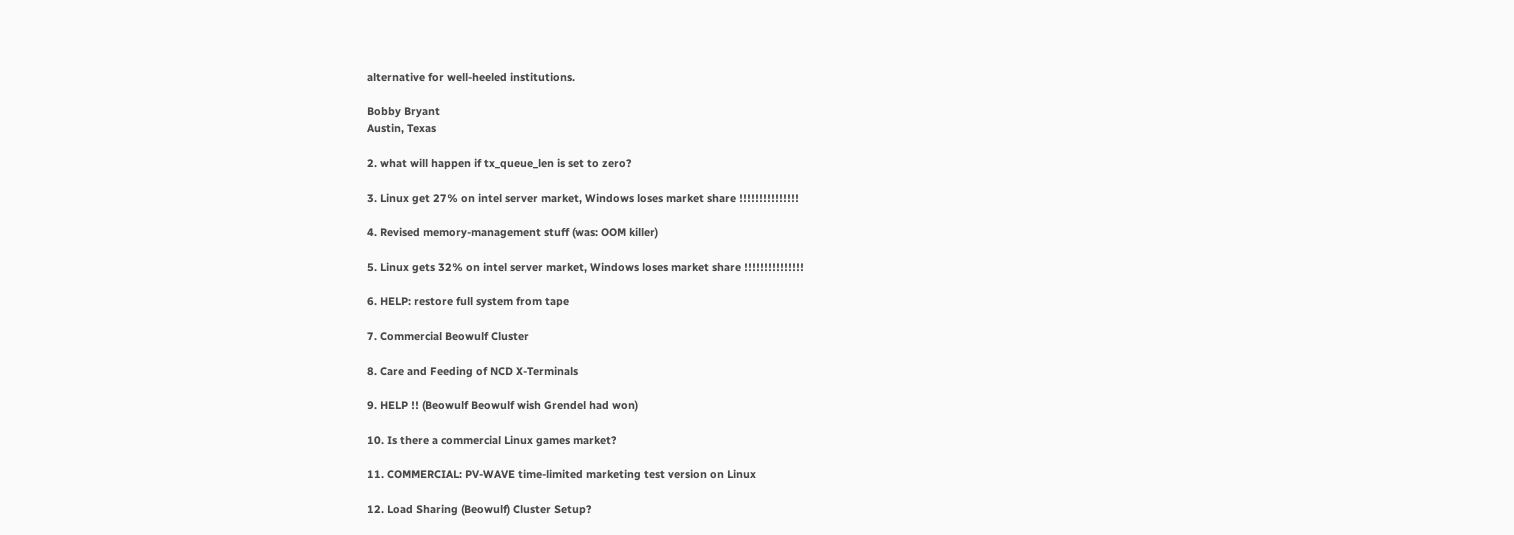alternative for well-heeled institutions.

Bobby Bryant
Austin, Texas

2. what will happen if tx_queue_len is set to zero?

3. Linux get 27% on intel server market, Windows loses market share !!!!!!!!!!!!!!!

4. Revised memory-management stuff (was: OOM killer)

5. Linux gets 32% on intel server market, Windows loses market share !!!!!!!!!!!!!!!

6. HELP: restore full system from tape

7. Commercial Beowulf Cluster

8. Care and Feeding of NCD X-Terminals

9. HELP !! (Beowulf Beowulf wish Grendel had won)

10. Is there a commercial Linux games market?

11. COMMERCIAL: PV-WAVE time-limited marketing test version on Linux

12. Load Sharing (Beowulf) Cluster Setup?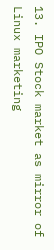13. IPO Stock market as mirror of Linux marketing